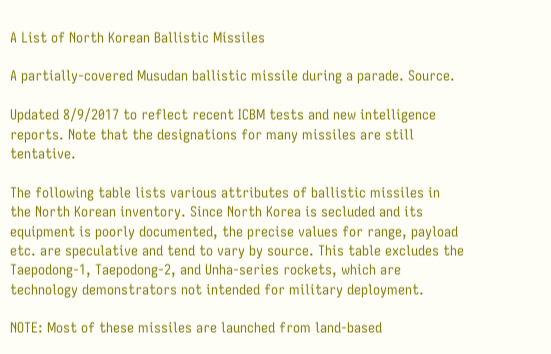A List of North Korean Ballistic Missiles

A partially-covered Musudan ballistic missile during a parade. Source.

Updated 8/9/2017 to reflect recent ICBM tests and new intelligence reports. Note that the designations for many missiles are still tentative.

The following table lists various attributes of ballistic missiles in the North Korean inventory. Since North Korea is secluded and its equipment is poorly documented, the precise values for range, payload etc. are speculative and tend to vary by source. This table excludes the Taepodong-1, Taepodong-2, and Unha-series rockets, which are technology demonstrators not intended for military deployment.

NOTE: Most of these missiles are launched from land-based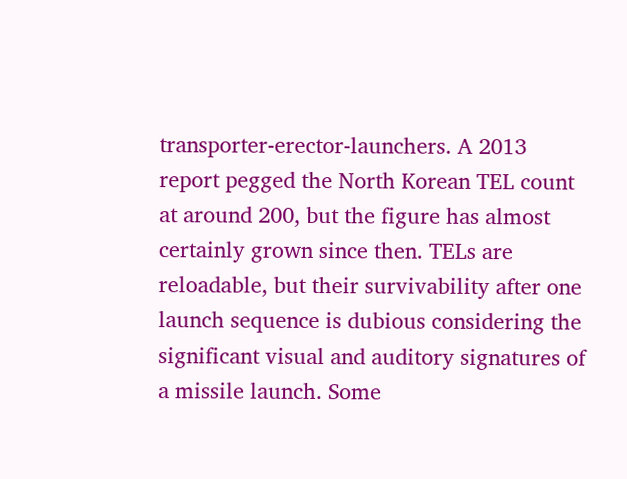transporter-erector-launchers. A 2013 report pegged the North Korean TEL count at around 200, but the figure has almost certainly grown since then. TELs are reloadable, but their survivability after one launch sequence is dubious considering the significant visual and auditory signatures of a missile launch. Some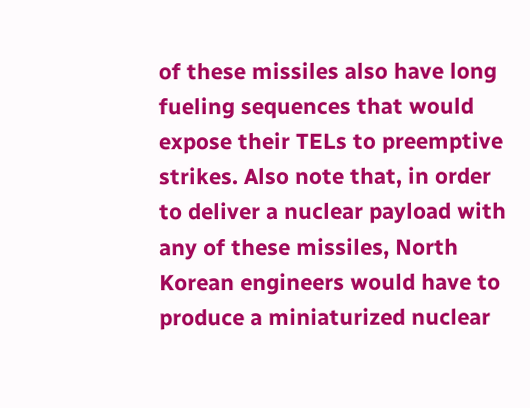of these missiles also have long fueling sequences that would expose their TELs to preemptive strikes. Also note that, in order to deliver a nuclear payload with any of these missiles, North Korean engineers would have to produce a miniaturized nuclear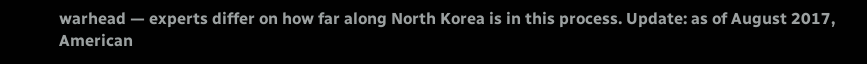warhead — experts differ on how far along North Korea is in this process. Update: as of August 2017, American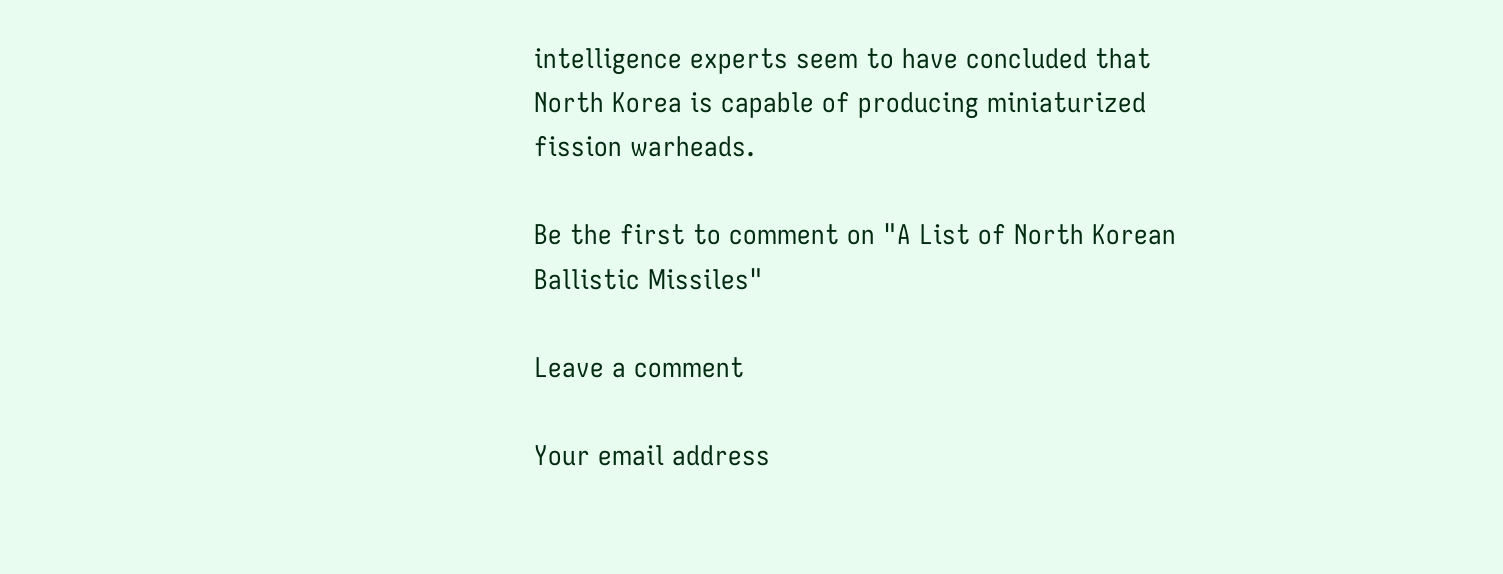intelligence experts seem to have concluded that North Korea is capable of producing miniaturized fission warheads.

Be the first to comment on "A List of North Korean Ballistic Missiles"

Leave a comment

Your email address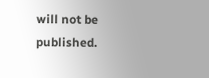will not be published.